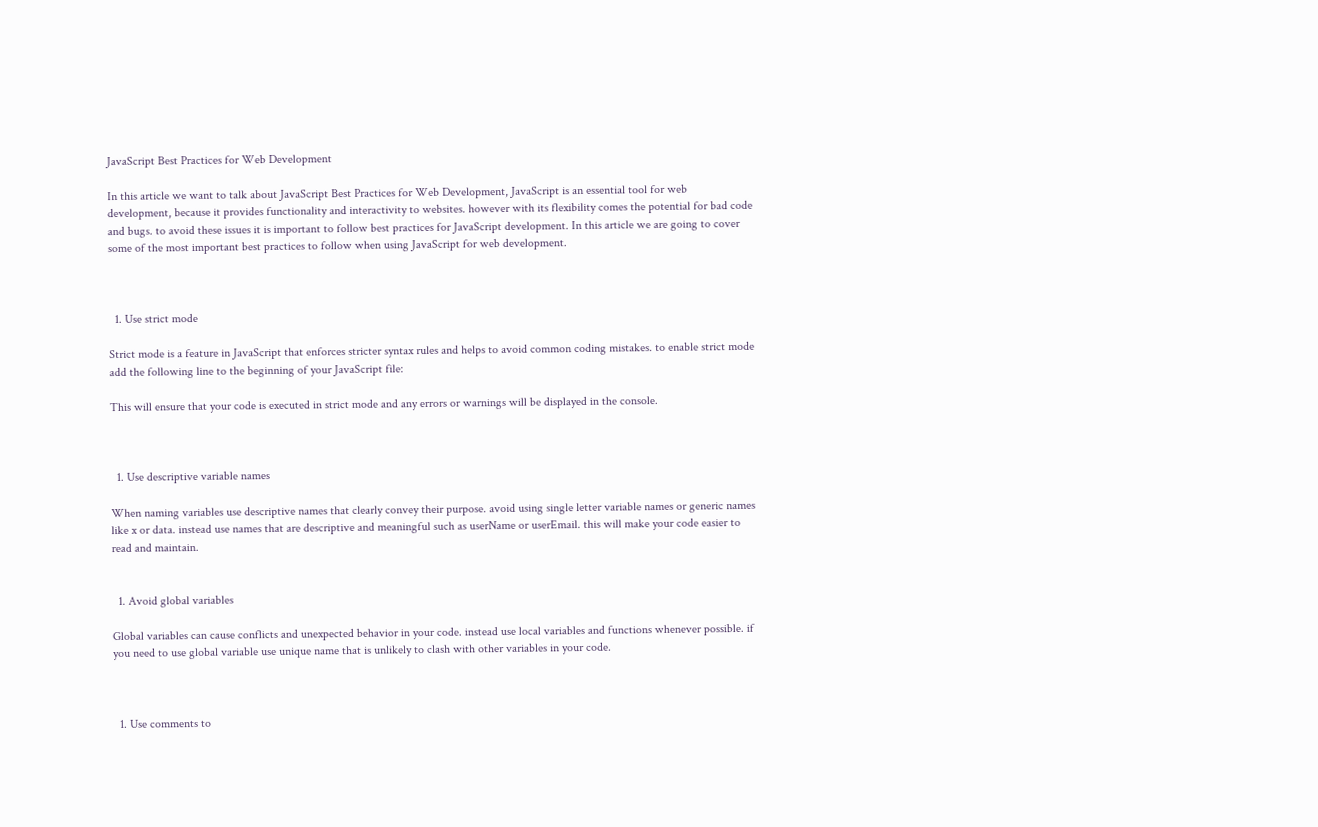JavaScript Best Practices for Web Development

In this article we want to talk about JavaScript Best Practices for Web Development, JavaScript is an essential tool for web development, because it provides functionality and interactivity to websites. however with its flexibility comes the potential for bad code and bugs. to avoid these issues it is important to follow best practices for JavaScript development. In this article we are going to cover some of the most important best practices to follow when using JavaScript for web development.



  1. Use strict mode

Strict mode is a feature in JavaScript that enforces stricter syntax rules and helps to avoid common coding mistakes. to enable strict mode add the following line to the beginning of your JavaScript file:

This will ensure that your code is executed in strict mode and any errors or warnings will be displayed in the console.



  1. Use descriptive variable names

When naming variables use descriptive names that clearly convey their purpose. avoid using single letter variable names or generic names like x or data. instead use names that are descriptive and meaningful such as userName or userEmail. this will make your code easier to read and maintain.


  1. Avoid global variables

Global variables can cause conflicts and unexpected behavior in your code. instead use local variables and functions whenever possible. if you need to use global variable use unique name that is unlikely to clash with other variables in your code.



  1. Use comments to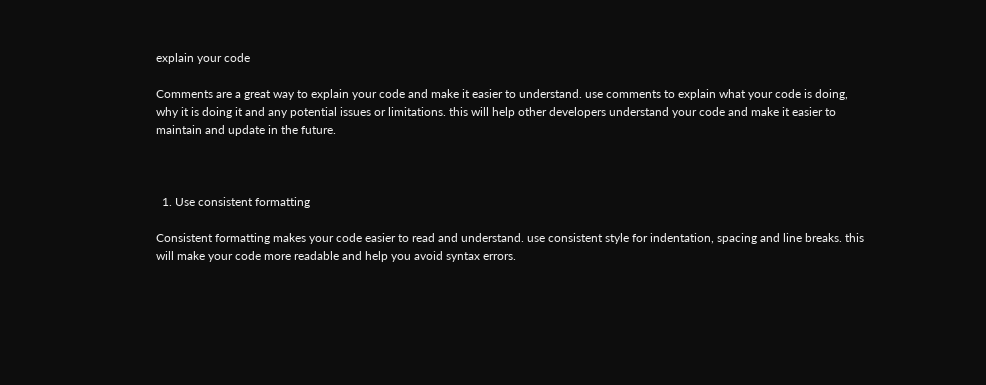explain your code

Comments are a great way to explain your code and make it easier to understand. use comments to explain what your code is doing, why it is doing it and any potential issues or limitations. this will help other developers understand your code and make it easier to maintain and update in the future.



  1. Use consistent formatting

Consistent formatting makes your code easier to read and understand. use consistent style for indentation, spacing and line breaks. this will make your code more readable and help you avoid syntax errors.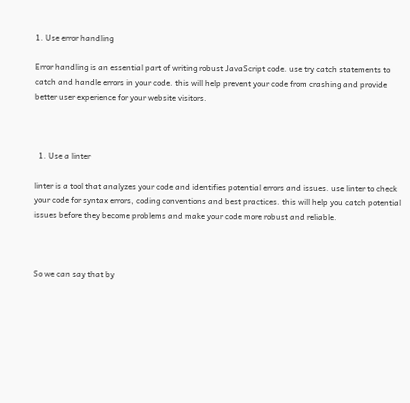1. Use error handling

Error handling is an essential part of writing robust JavaScript code. use try catch statements to catch and handle errors in your code. this will help prevent your code from crashing and provide better user experience for your website visitors.



  1. Use a linter

linter is a tool that analyzes your code and identifies potential errors and issues. use linter to check your code for syntax errors, coding conventions and best practices. this will help you catch potential issues before they become problems and make your code more robust and reliable.



So we can say that by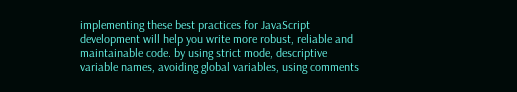implementing these best practices for JavaScript development will help you write more robust, reliable and maintainable code. by using strict mode, descriptive variable names, avoiding global variables, using comments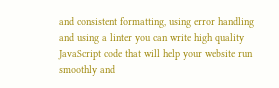and consistent formatting, using error handling and using a linter you can write high quality JavaScript code that will help your website run smoothly and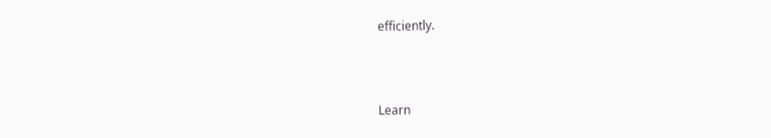efficiently.



Learn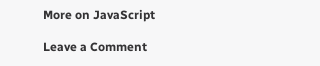More on JavaScript

Leave a Comment